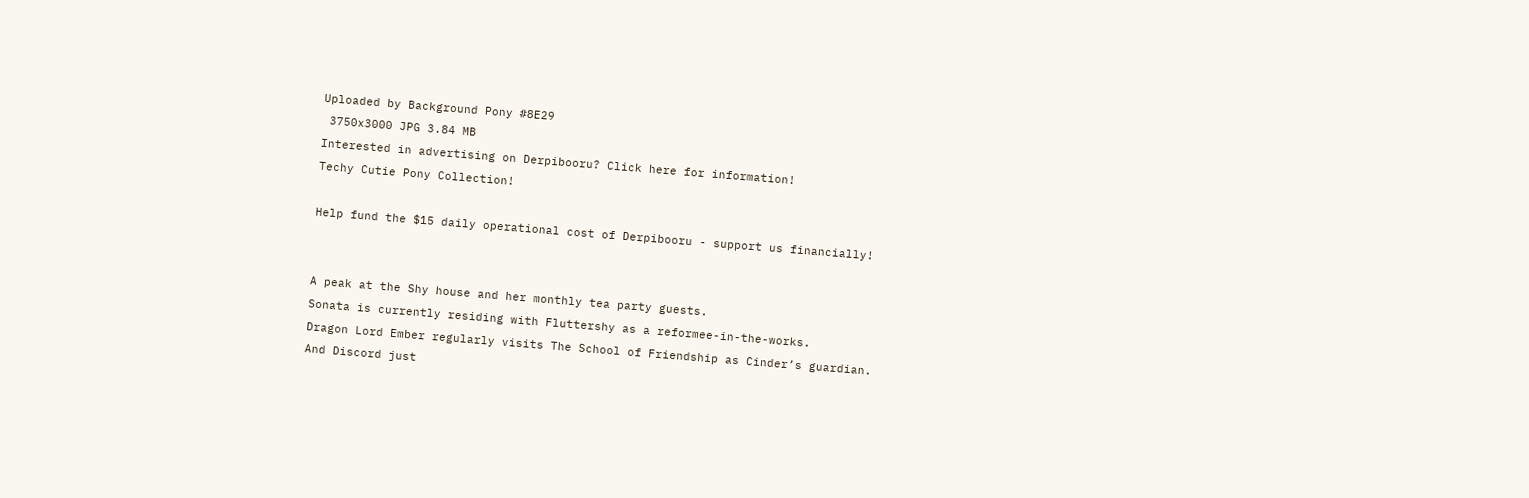Uploaded by Background Pony #8E29
 3750x3000 JPG 3.84 MB
Interested in advertising on Derpibooru? Click here for information!
Techy Cutie Pony Collection!

Help fund the $15 daily operational cost of Derpibooru - support us financially!


A peak at the Shy house and her monthly tea party guests.
Sonata is currently residing with Fluttershy as a reformee-in-the-works.
Dragon Lord Ember regularly visits The School of Friendship as Cinder’s guardian.
And Discord just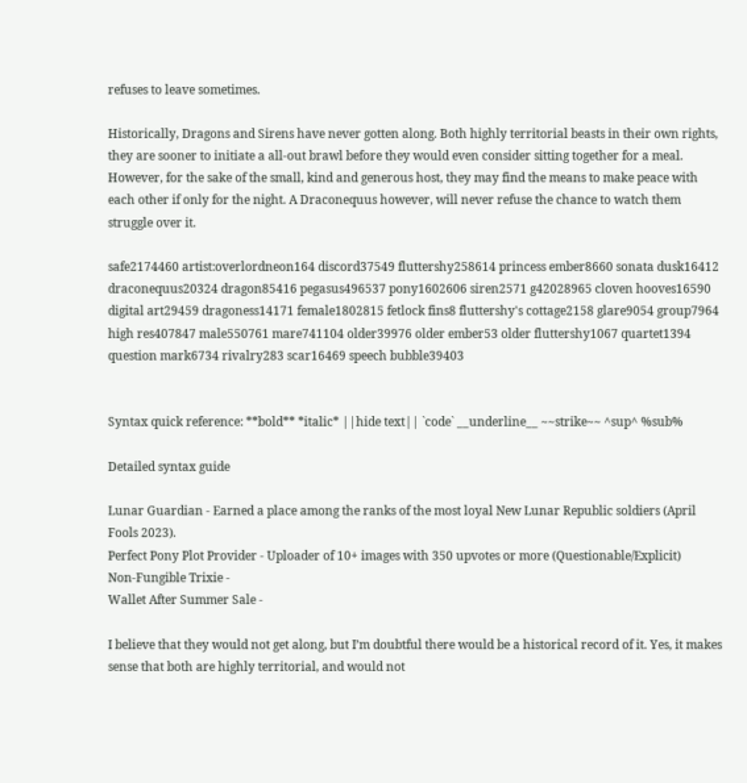refuses to leave sometimes.

Historically, Dragons and Sirens have never gotten along. Both highly territorial beasts in their own rights, they are sooner to initiate a all-out brawl before they would even consider sitting together for a meal. However, for the sake of the small, kind and generous host, they may find the means to make peace with each other if only for the night. A Draconequus however, will never refuse the chance to watch them struggle over it.

safe2174460 artist:overlordneon164 discord37549 fluttershy258614 princess ember8660 sonata dusk16412 draconequus20324 dragon85416 pegasus496537 pony1602606 siren2571 g42028965 cloven hooves16590 digital art29459 dragoness14171 female1802815 fetlock fins8 fluttershy's cottage2158 glare9054 group7964 high res407847 male550761 mare741104 older39976 older ember53 older fluttershy1067 quartet1394 question mark6734 rivalry283 scar16469 speech bubble39403


Syntax quick reference: **bold** *italic* ||hide text|| `code` __underline__ ~~strike~~ ^sup^ %sub%

Detailed syntax guide

Lunar Guardian - Earned a place among the ranks of the most loyal New Lunar Republic soldiers (April Fools 2023).
Perfect Pony Plot Provider - Uploader of 10+ images with 350 upvotes or more (Questionable/Explicit)
Non-Fungible Trixie -
Wallet After Summer Sale -

I believe that they would not get along, but I’m doubtful there would be a historical record of it. Yes, it makes sense that both are highly territorial, and would not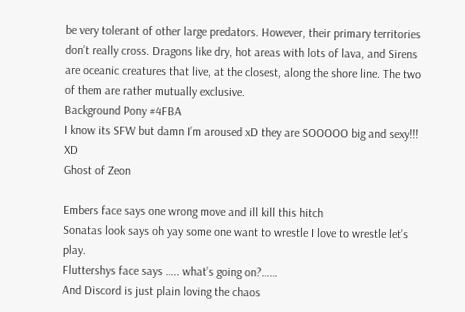be very tolerant of other large predators. However, their primary territories don’t really cross. Dragons like dry, hot areas with lots of lava, and Sirens are oceanic creatures that live, at the closest, along the shore line. The two of them are rather mutually exclusive.
Background Pony #4FBA
I know its SFW but damn I’m aroused xD they are SOOOOO big and sexy!!! XD
Ghost of Zeon

Embers face says one wrong move and ill kill this hitch
Sonatas look says oh yay some one want to wrestle I love to wrestle let’s play.
Fluttershys face says ….. what’s going on?……
And Discord is just plain loving the chaos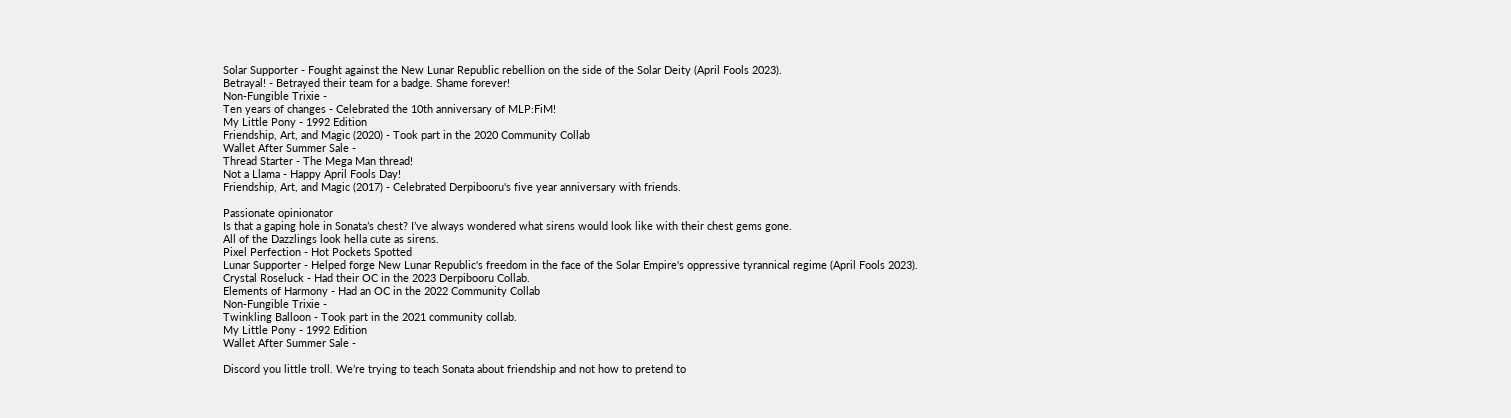Solar Supporter - Fought against the New Lunar Republic rebellion on the side of the Solar Deity (April Fools 2023).
Betrayal! - Betrayed their team for a badge. Shame forever!
Non-Fungible Trixie -
Ten years of changes - Celebrated the 10th anniversary of MLP:FiM!
My Little Pony - 1992 Edition
Friendship, Art, and Magic (2020) - Took part in the 2020 Community Collab
Wallet After Summer Sale -
Thread Starter - The Mega Man thread!
Not a Llama - Happy April Fools Day!
Friendship, Art, and Magic (2017) - Celebrated Derpibooru's five year anniversary with friends.

Passionate opinionator
Is that a gaping hole in Sonata’s chest? I’ve always wondered what sirens would look like with their chest gems gone.
All of the Dazzlings look hella cute as sirens.
Pixel Perfection - Hot Pockets Spotted
Lunar Supporter - Helped forge New Lunar Republic's freedom in the face of the Solar Empire's oppressive tyrannical regime (April Fools 2023).
Crystal Roseluck - Had their OC in the 2023 Derpibooru Collab.
Elements of Harmony - Had an OC in the 2022 Community Collab
Non-Fungible Trixie -
Twinkling Balloon - Took part in the 2021 community collab.
My Little Pony - 1992 Edition
Wallet After Summer Sale -

Discord you little troll. We’re trying to teach Sonata about friendship and not how to pretend to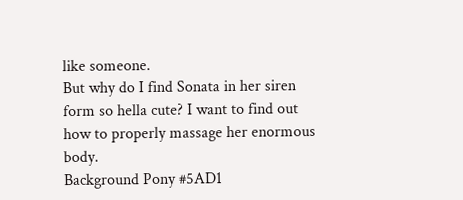like someone.
But why do I find Sonata in her siren form so hella cute? I want to find out how to properly massage her enormous body.
Background Pony #5AD1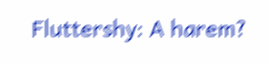Fluttershy: A harem?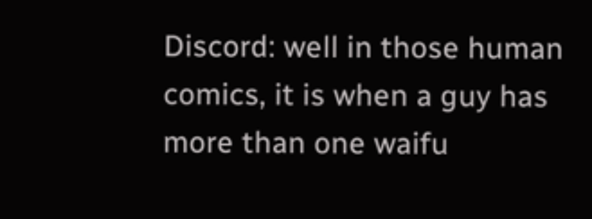Discord: well in those human comics, it is when a guy has more than one waifu